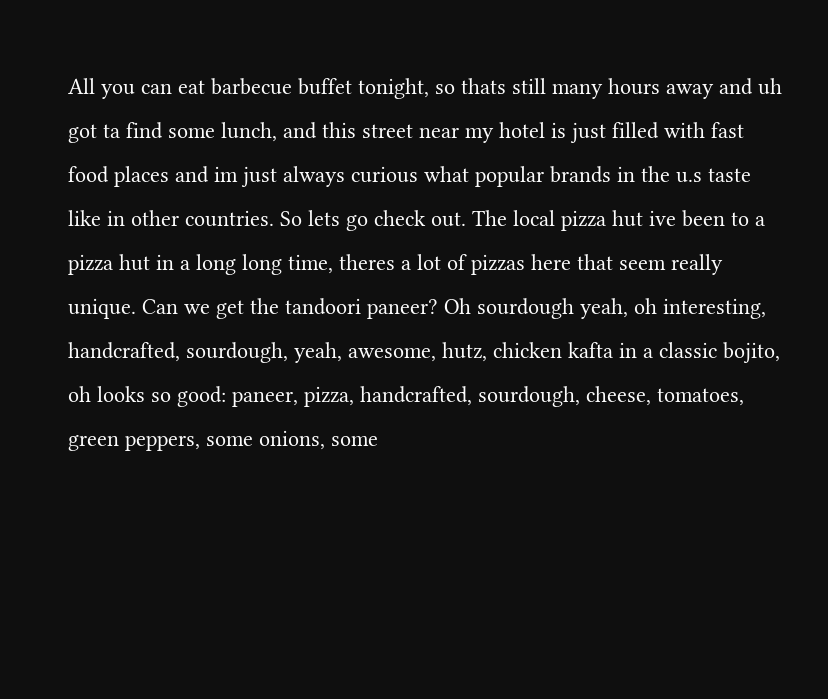All you can eat barbecue buffet tonight, so thats still many hours away and uh got ta find some lunch, and this street near my hotel is just filled with fast food places and im just always curious what popular brands in the u.s taste like in other countries. So lets go check out. The local pizza hut ive been to a pizza hut in a long long time, theres a lot of pizzas here that seem really unique. Can we get the tandoori paneer? Oh sourdough yeah, oh interesting, handcrafted, sourdough, yeah, awesome, hutz, chicken kafta in a classic bojito, oh looks so good: paneer, pizza, handcrafted, sourdough, cheese, tomatoes, green peppers, some onions, some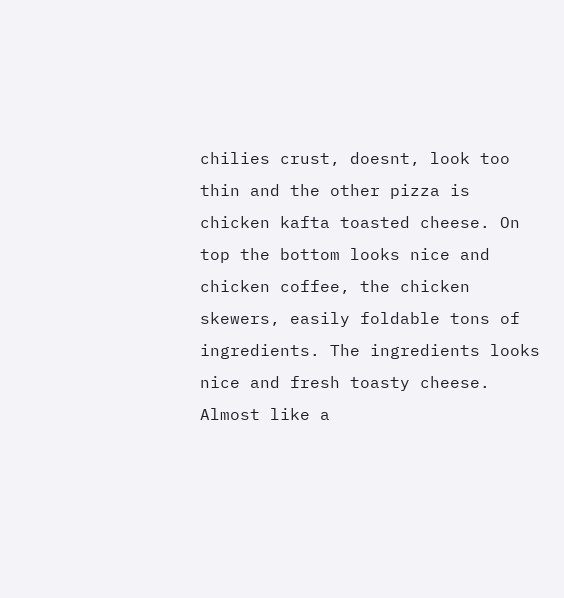chilies crust, doesnt, look too thin and the other pizza is chicken kafta toasted cheese. On top the bottom looks nice and chicken coffee, the chicken skewers, easily foldable tons of ingredients. The ingredients looks nice and fresh toasty cheese. Almost like a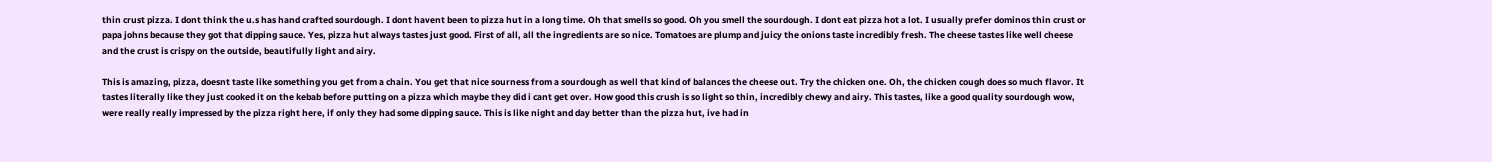thin crust pizza. I dont think the u.s has hand crafted sourdough. I dont havent been to pizza hut in a long time. Oh that smells so good. Oh you smell the sourdough. I dont eat pizza hot a lot. I usually prefer dominos thin crust or papa johns because they got that dipping sauce. Yes, pizza hut always tastes just good. First of all, all the ingredients are so nice. Tomatoes are plump and juicy the onions taste incredibly fresh. The cheese tastes like well cheese and the crust is crispy on the outside, beautifully light and airy.

This is amazing, pizza, doesnt taste like something you get from a chain. You get that nice sourness from a sourdough as well that kind of balances the cheese out. Try the chicken one. Oh, the chicken cough does so much flavor. It tastes literally like they just cooked it on the kebab before putting on a pizza which maybe they did i cant get over. How good this crush is so light so thin, incredibly chewy and airy. This tastes, like a good quality sourdough wow, were really really impressed by the pizza right here, if only they had some dipping sauce. This is like night and day better than the pizza hut, ive had in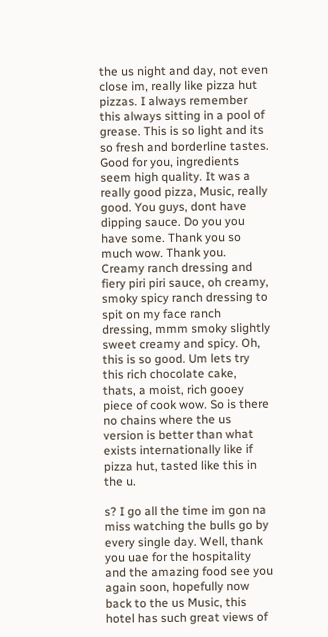the us night and day, not even close im, really like pizza hut pizzas. I always remember this always sitting in a pool of grease. This is so light and its so fresh and borderline tastes. Good for you, ingredients seem high quality. It was a really good pizza, Music, really good. You guys, dont have dipping sauce. Do you you have some. Thank you so much wow. Thank you. Creamy ranch dressing and fiery piri piri sauce, oh creamy, smoky spicy ranch dressing to spit on my face ranch dressing, mmm smoky slightly sweet creamy and spicy. Oh, this is so good. Um lets try this rich chocolate cake, thats, a moist, rich gooey piece of cook wow. So is there no chains where the us version is better than what exists internationally like if pizza hut, tasted like this in the u.

s? I go all the time im gon na miss watching the bulls go by every single day. Well, thank you uae for the hospitality and the amazing food see you again soon, hopefully now back to the us Music, this hotel has such great views of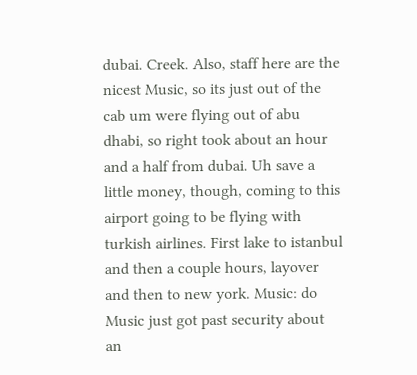dubai. Creek. Also, staff here are the nicest Music, so its just out of the cab um were flying out of abu dhabi, so right took about an hour and a half from dubai. Uh save a little money, though, coming to this airport going to be flying with turkish airlines. First lake to istanbul and then a couple hours, layover and then to new york. Music: do Music just got past security about an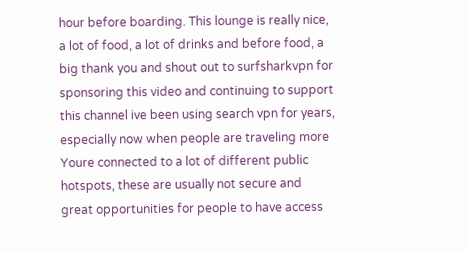hour before boarding. This lounge is really nice, a lot of food, a lot of drinks and before food, a big thank you and shout out to surfsharkvpn for sponsoring this video and continuing to support this channel ive been using search vpn for years, especially now when people are traveling more Youre connected to a lot of different public hotspots, these are usually not secure and great opportunities for people to have access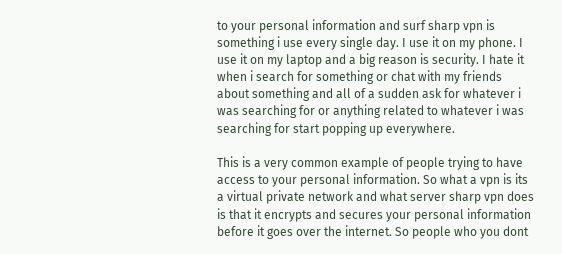to your personal information and surf sharp vpn is something i use every single day. I use it on my phone. I use it on my laptop and a big reason is security. I hate it when i search for something or chat with my friends about something and all of a sudden ask for whatever i was searching for or anything related to whatever i was searching for start popping up everywhere.

This is a very common example of people trying to have access to your personal information. So what a vpn is its a virtual private network and what server sharp vpn does is that it encrypts and secures your personal information before it goes over the internet. So people who you dont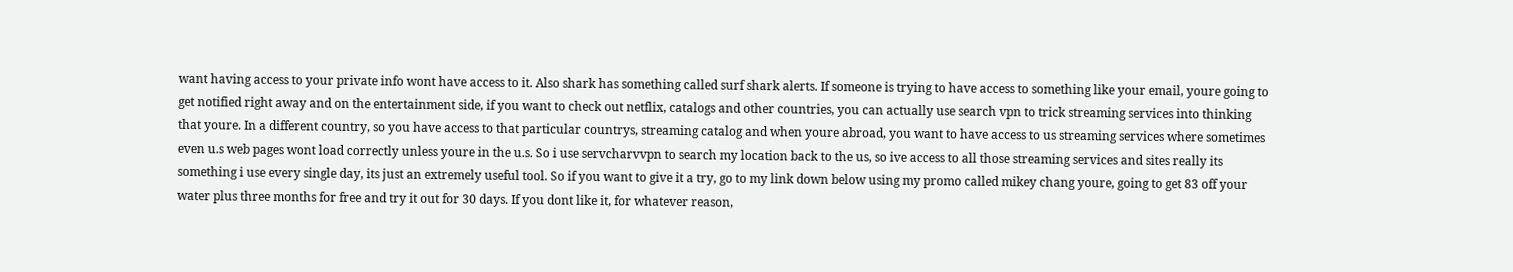want having access to your private info wont have access to it. Also shark has something called surf shark alerts. If someone is trying to have access to something like your email, youre going to get notified right away and on the entertainment side, if you want to check out netflix, catalogs and other countries, you can actually use search vpn to trick streaming services into thinking that youre. In a different country, so you have access to that particular countrys, streaming catalog and when youre abroad, you want to have access to us streaming services where sometimes even u.s web pages wont load correctly unless youre in the u.s. So i use servcharvvpn to search my location back to the us, so ive access to all those streaming services and sites really its something i use every single day, its just an extremely useful tool. So if you want to give it a try, go to my link down below using my promo called mikey chang youre, going to get 83 off your water plus three months for free and try it out for 30 days. If you dont like it, for whatever reason,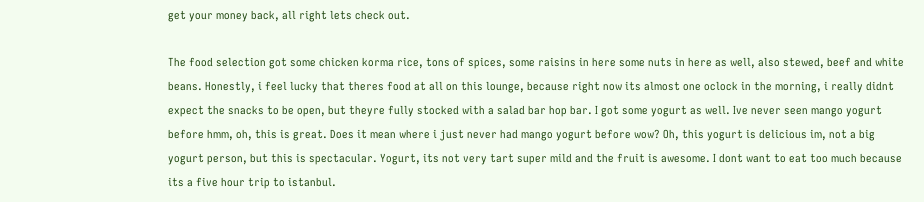get your money back, all right lets check out.

The food selection got some chicken korma rice, tons of spices, some raisins in here some nuts in here as well, also stewed, beef and white beans. Honestly, i feel lucky that theres food at all on this lounge, because right now its almost one oclock in the morning, i really didnt expect the snacks to be open, but theyre fully stocked with a salad bar hop bar. I got some yogurt as well. Ive never seen mango yogurt before hmm, oh, this is great. Does it mean where i just never had mango yogurt before wow? Oh, this yogurt is delicious im, not a big yogurt person, but this is spectacular. Yogurt, its not very tart super mild and the fruit is awesome. I dont want to eat too much because its a five hour trip to istanbul.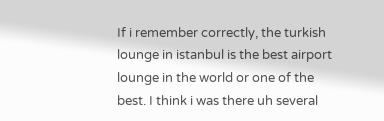If i remember correctly, the turkish lounge in istanbul is the best airport lounge in the world or one of the best. I think i was there uh several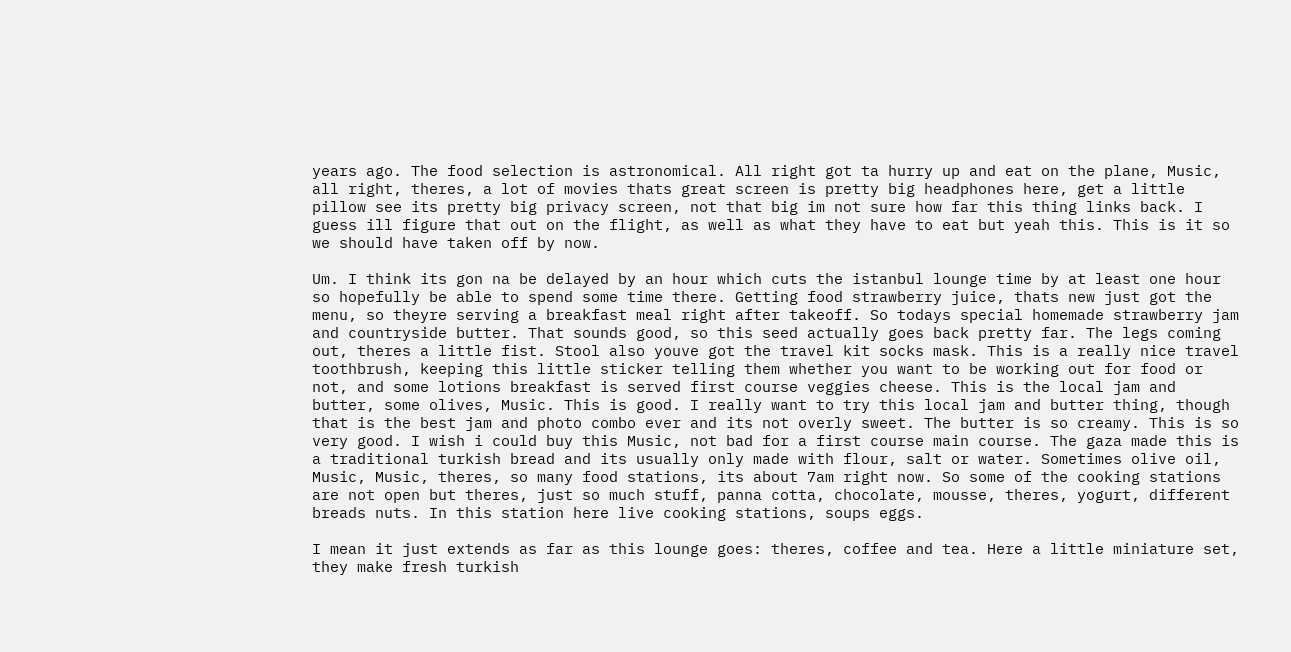years ago. The food selection is astronomical. All right got ta hurry up and eat on the plane, Music, all right, theres, a lot of movies thats great screen is pretty big headphones here, get a little pillow see its pretty big privacy screen, not that big im not sure how far this thing links back. I guess ill figure that out on the flight, as well as what they have to eat but yeah this. This is it so we should have taken off by now.

Um. I think its gon na be delayed by an hour which cuts the istanbul lounge time by at least one hour so hopefully be able to spend some time there. Getting food strawberry juice, thats new just got the menu, so theyre serving a breakfast meal right after takeoff. So todays special homemade strawberry jam and countryside butter. That sounds good, so this seed actually goes back pretty far. The legs coming out, theres a little fist. Stool also youve got the travel kit socks mask. This is a really nice travel toothbrush, keeping this little sticker telling them whether you want to be working out for food or not, and some lotions breakfast is served first course veggies cheese. This is the local jam and butter, some olives, Music. This is good. I really want to try this local jam and butter thing, though that is the best jam and photo combo ever and its not overly sweet. The butter is so creamy. This is so very good. I wish i could buy this Music, not bad for a first course main course. The gaza made this is a traditional turkish bread and its usually only made with flour, salt or water. Sometimes olive oil, Music, Music, theres, so many food stations, its about 7am right now. So some of the cooking stations are not open but theres, just so much stuff, panna cotta, chocolate, mousse, theres, yogurt, different breads nuts. In this station here live cooking stations, soups eggs.

I mean it just extends as far as this lounge goes: theres, coffee and tea. Here a little miniature set, they make fresh turkish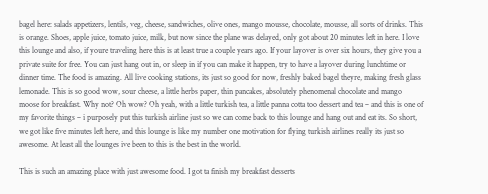bagel here: salads appetizers, lentils, veg, cheese, sandwiches, olive ones, mango mousse, chocolate, mousse, all sorts of drinks. This is orange. Shoes, apple juice, tomato juice, milk, but now since the plane was delayed, only got about 20 minutes left in here. I love this lounge and also, if youre traveling here this is at least true a couple years ago. If your layover is over six hours, they give you a private suite for free. You can just hang out in, or sleep in if you can make it happen, try to have a layover during lunchtime or dinner time. The food is amazing. All live cooking stations, its just so good for now, freshly baked bagel theyre, making fresh glass lemonade. This is so good wow, sour cheese, a little herbs paper, thin pancakes, absolutely phenomenal chocolate and mango moose for breakfast. Why not? Oh wow? Oh yeah, with a little turkish tea, a little panna cotta too dessert and tea – and this is one of my favorite things – i purposely put this turkish airline just so we can come back to this lounge and hang out and eat its. So short, we got like five minutes left here, and this lounge is like my number one motivation for flying turkish airlines really its just so awesome. At least all the lounges ive been to this is the best in the world.

This is such an amazing place with just awesome food. I got ta finish my breakfast desserts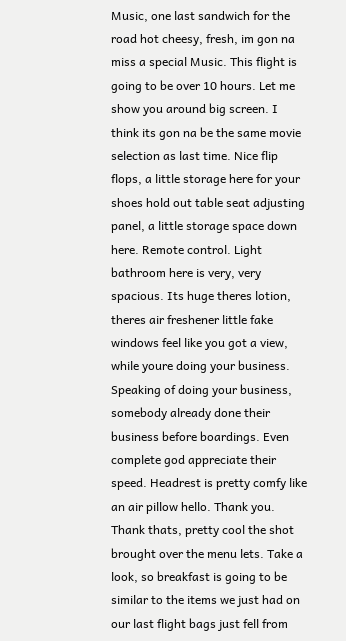Music, one last sandwich for the road hot cheesy, fresh, im gon na miss a special Music. This flight is going to be over 10 hours. Let me show you around big screen. I think its gon na be the same movie selection as last time. Nice flip flops, a little storage here for your shoes hold out table seat adjusting panel, a little storage space down here. Remote control. Light bathroom here is very, very spacious. Its huge theres lotion, theres air freshener little fake windows feel like you got a view, while youre doing your business. Speaking of doing your business, somebody already done their business before boardings. Even complete god appreciate their speed. Headrest is pretty comfy like an air pillow hello. Thank you. Thank thats, pretty cool the shot brought over the menu lets. Take a look, so breakfast is going to be similar to the items we just had on our last flight bags just fell from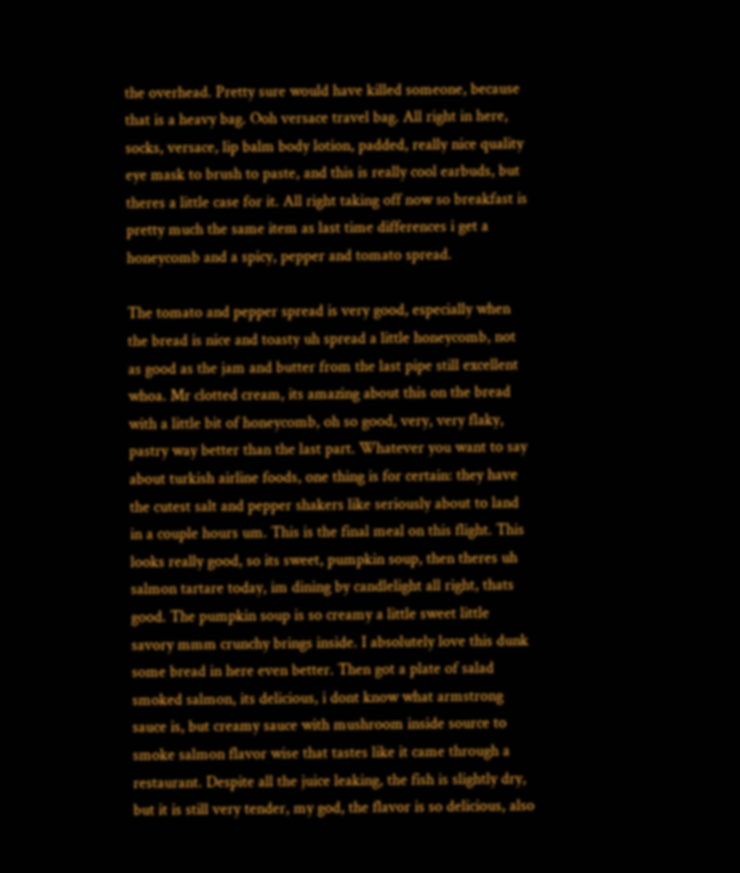the overhead. Pretty sure would have killed someone, because that is a heavy bag. Ooh versace travel bag. All right in here, socks, versace, lip balm body lotion, padded, really nice quality eye mask to brush to paste, and this is really cool earbuds, but theres a little case for it. All right taking off now so breakfast is pretty much the same item as last time differences i get a honeycomb and a spicy, pepper and tomato spread.

The tomato and pepper spread is very good, especially when the bread is nice and toasty uh spread a little honeycomb, not as good as the jam and butter from the last pipe still excellent whoa. Mr clotted cream, its amazing about this on the bread with a little bit of honeycomb, oh so good, very, very flaky, pastry way better than the last part. Whatever you want to say about turkish airline foods, one thing is for certain: they have the cutest salt and pepper shakers like seriously about to land in a couple hours um. This is the final meal on this flight. This looks really good, so its sweet, pumpkin soup, then theres uh salmon tartare today, im dining by candlelight all right, thats good. The pumpkin soup is so creamy a little sweet little savory mmm crunchy brings inside. I absolutely love this dunk some bread in here even better. Then got a plate of salad smoked salmon, its delicious, i dont know what armstrong sauce is, but creamy sauce with mushroom inside source to smoke salmon flavor wise that tastes like it came through a restaurant. Despite all the juice leaking, the fish is slightly dry, but it is still very tender, my god, the flavor is so delicious, also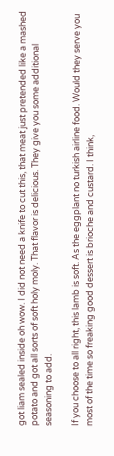got liam sealed inside oh wow. I did not need a knife to cut this, that meat just pretended like a mashed potato and got all sorts of soft holy moly. That flavor is delicious. They give you some additional seasoning to add.

If you choose to all right, this lamb is soft. As the eggplant no turkish airline food. Would they serve you most of the time so freaking good dessert is brioche and custard. I think,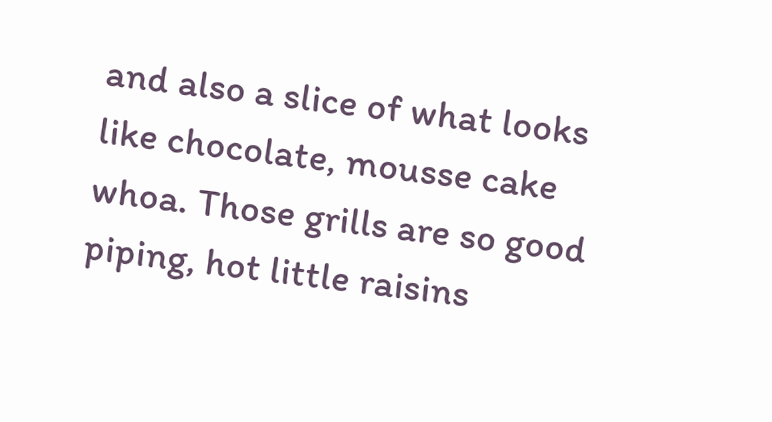and also a slice of what looks like chocolate, mousse cake whoa. Those grills are so good piping, hot little raisins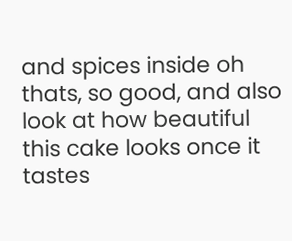and spices inside oh thats, so good, and also look at how beautiful this cake looks once it tastes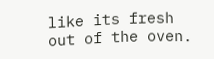like its fresh out of the oven.